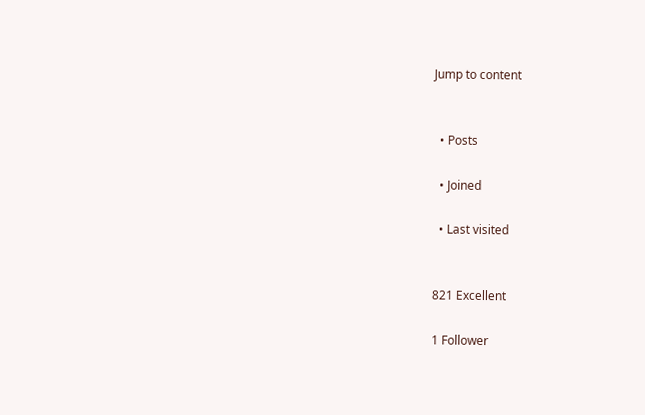Jump to content


  • Posts

  • Joined

  • Last visited


821 Excellent

1 Follower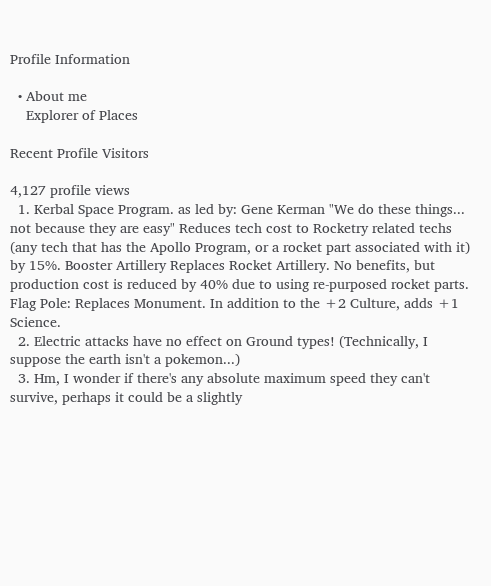Profile Information

  • About me
    Explorer of Places

Recent Profile Visitors

4,127 profile views
  1. Kerbal Space Program. as led by: Gene Kerman "We do these things... not because they are easy" Reduces tech cost to Rocketry related techs (any tech that has the Apollo Program, or a rocket part associated with it) by 15%. Booster Artillery Replaces Rocket Artillery. No benefits, but production cost is reduced by 40% due to using re-purposed rocket parts. Flag Pole: Replaces Monument. In addition to the +2 Culture, adds +1 Science.
  2. Electric attacks have no effect on Ground types! (Technically, I suppose the earth isn't a pokemon...)
  3. Hm, I wonder if there's any absolute maximum speed they can't survive, perhaps it could be a slightly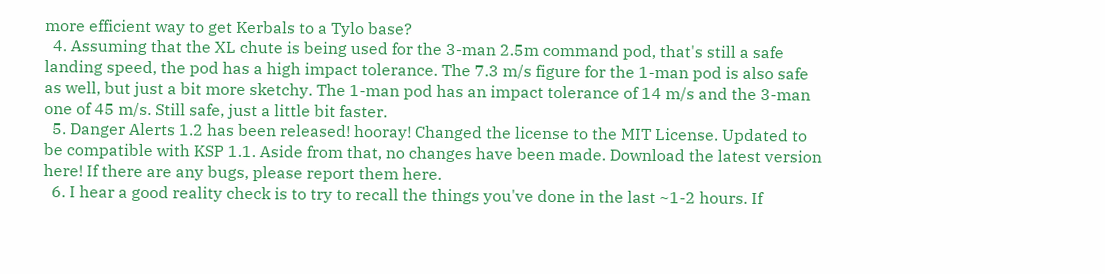more efficient way to get Kerbals to a Tylo base?
  4. Assuming that the XL chute is being used for the 3-man 2.5m command pod, that's still a safe landing speed, the pod has a high impact tolerance. The 7.3 m/s figure for the 1-man pod is also safe as well, but just a bit more sketchy. The 1-man pod has an impact tolerance of 14 m/s and the 3-man one of 45 m/s. Still safe, just a little bit faster.
  5. Danger Alerts 1.2 has been released! hooray! Changed the license to the MIT License. Updated to be compatible with KSP 1.1. Aside from that, no changes have been made. Download the latest version here! If there are any bugs, please report them here.
  6. I hear a good reality check is to try to recall the things you've done in the last ~1-2 hours. If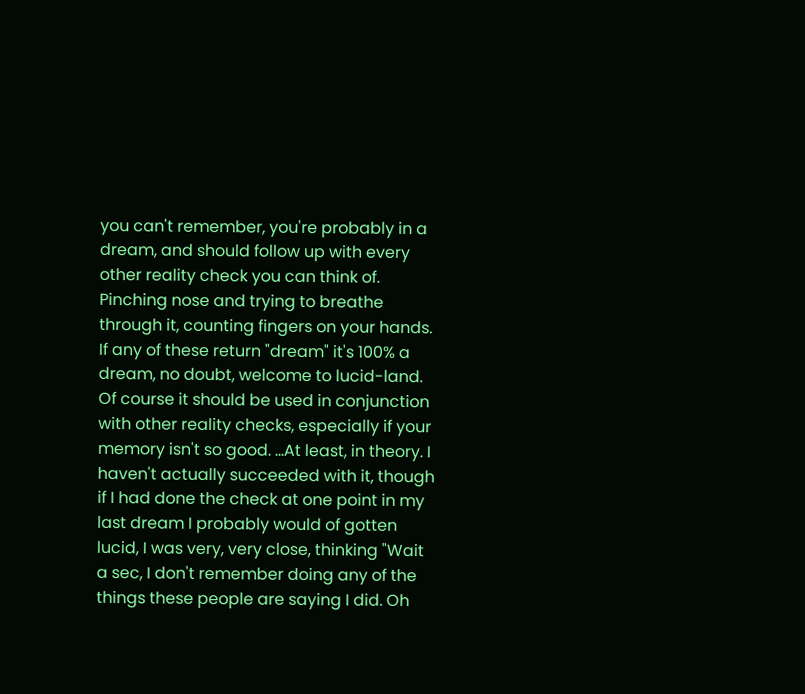you can't remember, you're probably in a dream, and should follow up with every other reality check you can think of. Pinching nose and trying to breathe through it, counting fingers on your hands. If any of these return "dream" it's 100% a dream, no doubt, welcome to lucid-land. Of course it should be used in conjunction with other reality checks, especially if your memory isn't so good. ...At least, in theory. I haven't actually succeeded with it, though if I had done the check at one point in my last dream I probably would of gotten lucid, I was very, very close, thinking "Wait a sec, I don't remember doing any of the things these people are saying I did. Oh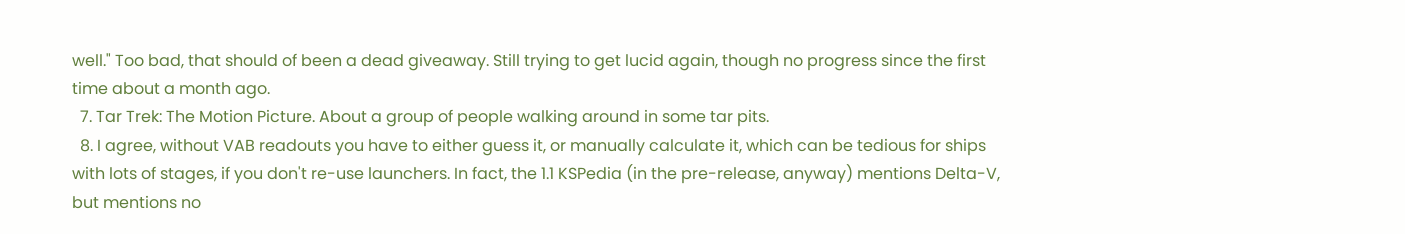well." Too bad, that should of been a dead giveaway. Still trying to get lucid again, though no progress since the first time about a month ago.
  7. Tar Trek: The Motion Picture. About a group of people walking around in some tar pits.
  8. I agree, without VAB readouts you have to either guess it, or manually calculate it, which can be tedious for ships with lots of stages, if you don't re-use launchers. In fact, the 1.1 KSPedia (in the pre-release, anyway) mentions Delta-V, but mentions no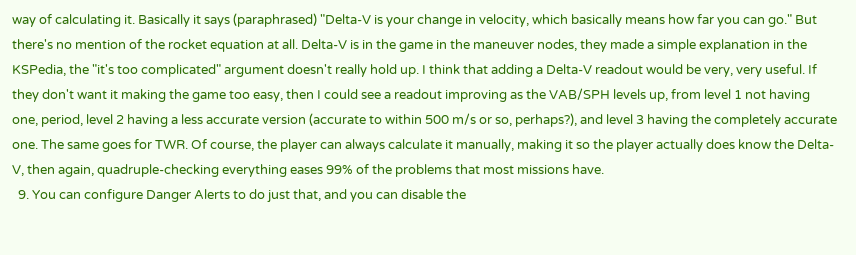way of calculating it. Basically it says (paraphrased) "Delta-V is your change in velocity, which basically means how far you can go." But there's no mention of the rocket equation at all. Delta-V is in the game in the maneuver nodes, they made a simple explanation in the KSPedia, the "it's too complicated" argument doesn't really hold up. I think that adding a Delta-V readout would be very, very useful. If they don't want it making the game too easy, then I could see a readout improving as the VAB/SPH levels up, from level 1 not having one, period, level 2 having a less accurate version (accurate to within 500 m/s or so, perhaps?), and level 3 having the completely accurate one. The same goes for TWR. Of course, the player can always calculate it manually, making it so the player actually does know the Delta-V, then again, quadruple-checking everything eases 99% of the problems that most missions have.
  9. You can configure Danger Alerts to do just that, and you can disable the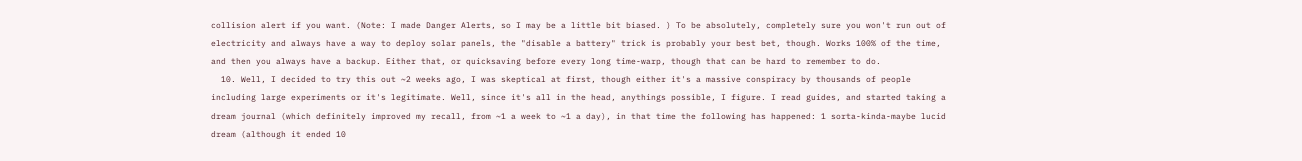collision alert if you want. (Note: I made Danger Alerts, so I may be a little bit biased. ) To be absolutely, completely sure you won't run out of electricity and always have a way to deploy solar panels, the "disable a battery" trick is probably your best bet, though. Works 100% of the time, and then you always have a backup. Either that, or quicksaving before every long time-warp, though that can be hard to remember to do.
  10. Well, I decided to try this out ~2 weeks ago, I was skeptical at first, though either it's a massive conspiracy by thousands of people including large experiments or it's legitimate. Well, since it's all in the head, anythings possible, I figure. I read guides, and started taking a dream journal (which definitely improved my recall, from ~1 a week to ~1 a day), in that time the following has happened: 1 sorta-kinda-maybe lucid dream (although it ended 10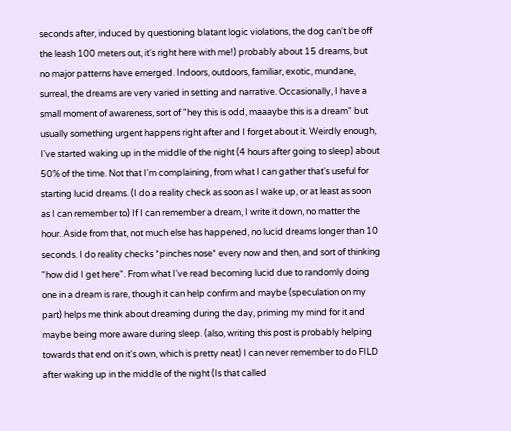seconds after, induced by questioning blatant logic violations, the dog can't be off the leash 100 meters out, it's right here with me!) probably about 15 dreams, but no major patterns have emerged. Indoors, outdoors, familiar, exotic, mundane, surreal, the dreams are very varied in setting and narrative. Occasionally, I have a small moment of awareness, sort of "hey this is odd, maaaybe this is a dream" but usually something urgent happens right after and I forget about it. Weirdly enough, I've started waking up in the middle of the night (4 hours after going to sleep) about 50% of the time. Not that I'm complaining, from what I can gather that's useful for starting lucid dreams. (I do a reality check as soon as I wake up, or at least as soon as I can remember to) If I can remember a dream, I write it down, no matter the hour. Aside from that, not much else has happened, no lucid dreams longer than 10 seconds. I do reality checks *pinches nose* every now and then, and sort of thinking "how did I get here". From what I've read becoming lucid due to randomly doing one in a dream is rare, though it can help confirm and maybe (speculation on my part) helps me think about dreaming during the day, priming my mind for it and maybe being more aware during sleep. (also, writing this post is probably helping towards that end on it's own, which is pretty neat) I can never remember to do FILD after waking up in the middle of the night (Is that called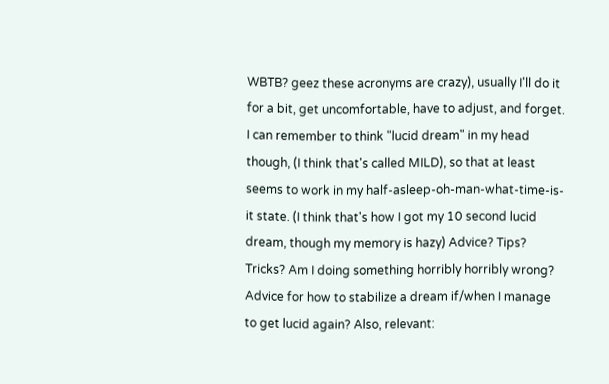WBTB? geez these acronyms are crazy), usually I'll do it for a bit, get uncomfortable, have to adjust, and forget. I can remember to think "lucid dream" in my head though, (I think that's called MILD), so that at least seems to work in my half-asleep-oh-man-what-time-is-it state. (I think that's how I got my 10 second lucid dream, though my memory is hazy) Advice? Tips? Tricks? Am I doing something horribly horribly wrong? Advice for how to stabilize a dream if/when I manage to get lucid again? Also, relevant: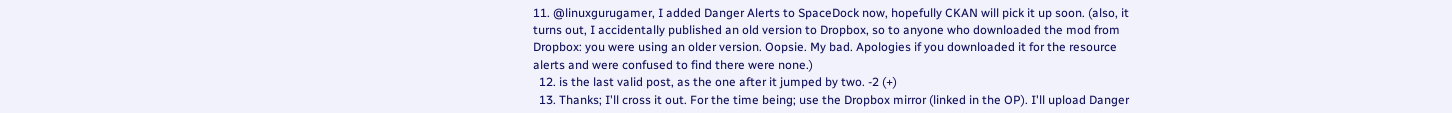11. @linuxgurugamer, I added Danger Alerts to SpaceDock now, hopefully CKAN will pick it up soon. (also, it turns out, I accidentally published an old version to Dropbox, so to anyone who downloaded the mod from Dropbox: you were using an older version. Oopsie. My bad. Apologies if you downloaded it for the resource alerts and were confused to find there were none.)
  12. is the last valid post, as the one after it jumped by two. -2 (+)
  13. Thanks; I'll cross it out. For the time being; use the Dropbox mirror (linked in the OP). I'll upload Danger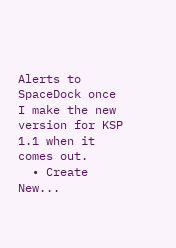Alerts to SpaceDock once I make the new version for KSP 1.1 when it comes out.
  • Create New...